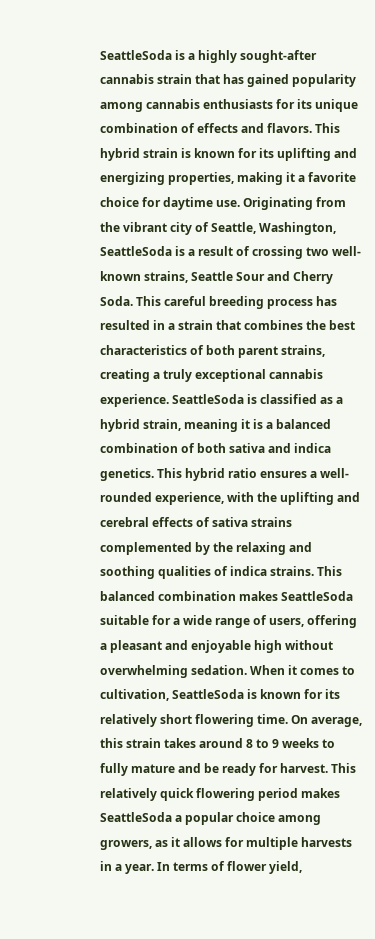SeattleSoda is a highly sought-after cannabis strain that has gained popularity among cannabis enthusiasts for its unique combination of effects and flavors. This hybrid strain is known for its uplifting and energizing properties, making it a favorite choice for daytime use. Originating from the vibrant city of Seattle, Washington, SeattleSoda is a result of crossing two well-known strains, Seattle Sour and Cherry Soda. This careful breeding process has resulted in a strain that combines the best characteristics of both parent strains, creating a truly exceptional cannabis experience. SeattleSoda is classified as a hybrid strain, meaning it is a balanced combination of both sativa and indica genetics. This hybrid ratio ensures a well-rounded experience, with the uplifting and cerebral effects of sativa strains complemented by the relaxing and soothing qualities of indica strains. This balanced combination makes SeattleSoda suitable for a wide range of users, offering a pleasant and enjoyable high without overwhelming sedation. When it comes to cultivation, SeattleSoda is known for its relatively short flowering time. On average, this strain takes around 8 to 9 weeks to fully mature and be ready for harvest. This relatively quick flowering period makes SeattleSoda a popular choice among growers, as it allows for multiple harvests in a year. In terms of flower yield,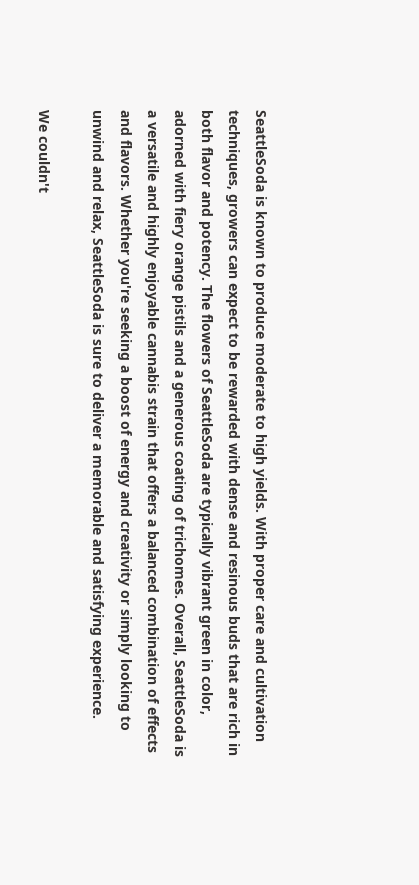SeattleSoda is known to produce moderate to high yields. With proper care and cultivation techniques, growers can expect to be rewarded with dense and resinous buds that are rich in both flavor and potency. The flowers of SeattleSoda are typically vibrant green in color, adorned with fiery orange pistils and a generous coating of trichomes. Overall, SeattleSoda is a versatile and highly enjoyable cannabis strain that offers a balanced combination of effects and flavors. Whether you're seeking a boost of energy and creativity or simply looking to unwind and relax, SeattleSoda is sure to deliver a memorable and satisfying experience.

We couldn't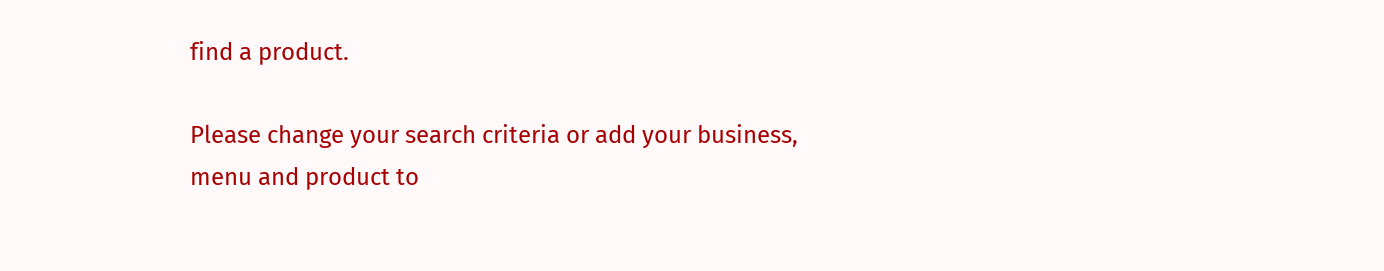find a product.

Please change your search criteria or add your business, menu and product to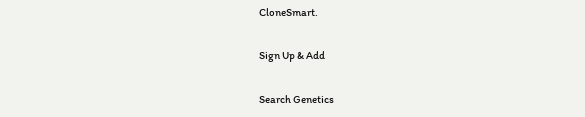CloneSmart.

Sign Up & Add

Search Genetics